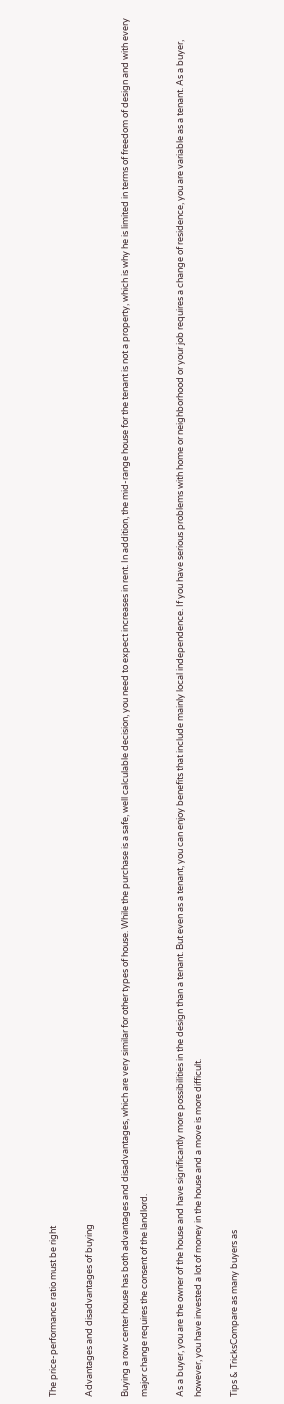The price-performance ratio must be right

Advantages and disadvantages of buying

Buying a row center house has both advantages and disadvantages, which are very similar for other types of house. While the purchase is a safe, well calculable decision, you need to expect increases in rent. In addition, the mid-range house for the tenant is not a property, which is why he is limited in terms of freedom of design and with every major change requires the consent of the landlord.

As a buyer, you are the owner of the house and have significantly more possibilities in the design than a tenant. But even as a tenant, you can enjoy benefits that include mainly local independence. If you have serious problems with home or neighborhood or your job requires a change of residence, you are variable as a tenant. As a buyer, however, you have invested a lot of money in the house and a move is more difficult.

Tips & TricksCompare as many buyers as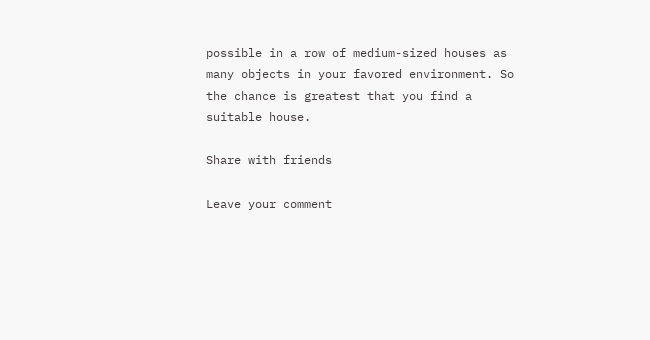possible in a row of medium-sized houses as many objects in your favored environment. So the chance is greatest that you find a suitable house.

Share with friends

Leave your comment